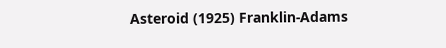Asteroid (1925) Franklin-Adams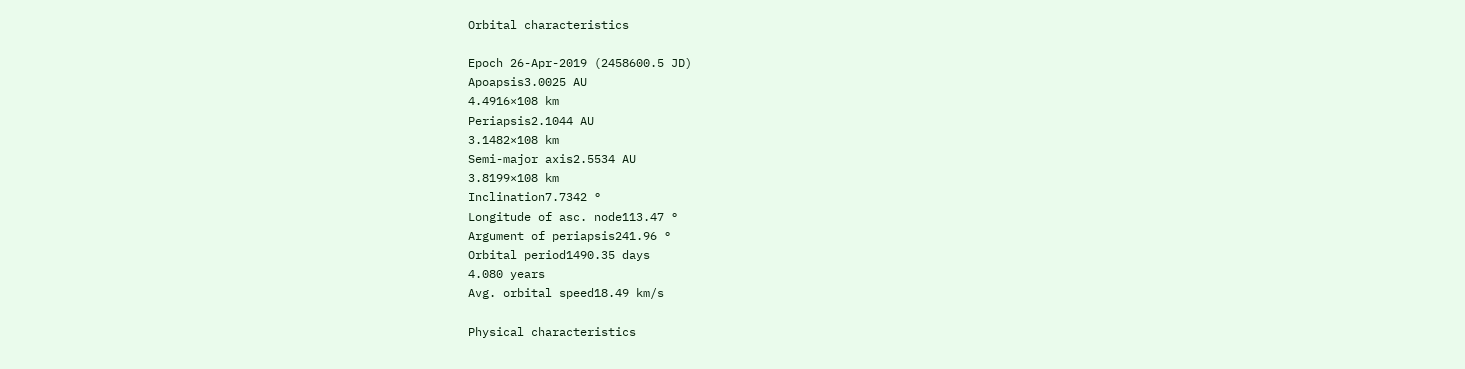Orbital characteristics

Epoch 26-Apr-2019 (2458600.5 JD)
Apoapsis3.0025 AU
4.4916×108 km
Periapsis2.1044 AU
3.1482×108 km
Semi-major axis2.5534 AU
3.8199×108 km
Inclination7.7342 °
Longitude of asc. node113.47 °
Argument of periapsis241.96 °
Orbital period1490.35 days
4.080 years
Avg. orbital speed18.49 km/s

Physical characteristics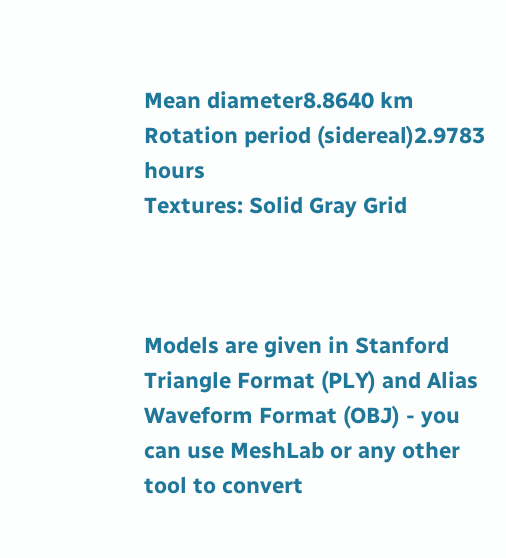Mean diameter8.8640 km
Rotation period (sidereal)2.9783 hours
Textures: Solid Gray Grid



Models are given in Stanford Triangle Format (PLY) and Alias Waveform Format (OBJ) - you can use MeshLab or any other tool to convert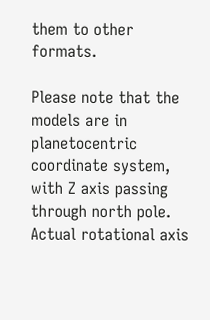them to other formats.

Please note that the models are in planetocentric coordinate system, with Z axis passing through north pole. Actual rotational axis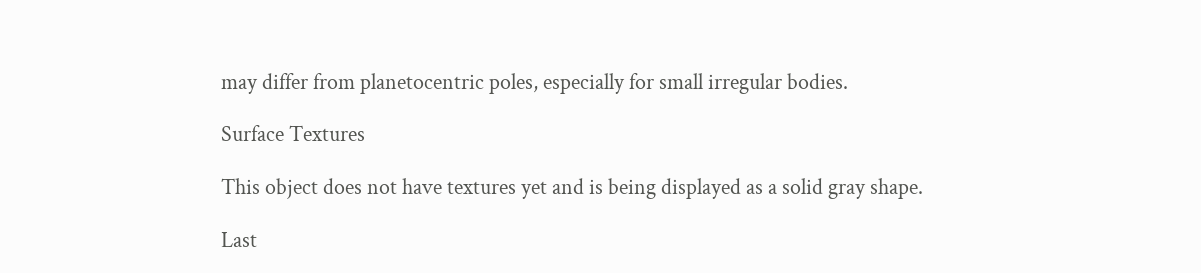may differ from planetocentric poles, especially for small irregular bodies.

Surface Textures

This object does not have textures yet and is being displayed as a solid gray shape.

Last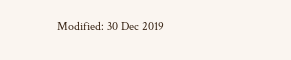Modified: 30 Dec 2019